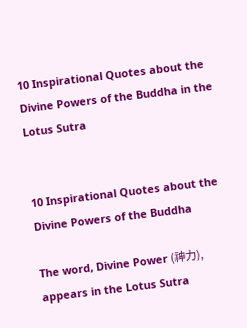10 Inspirational Quotes about the Divine Powers of the Buddha in the Lotus Sutra


10 Inspirational Quotes about the Divine Powers of the Buddha

The word, Divine Power (神力), appears in the Lotus Sutra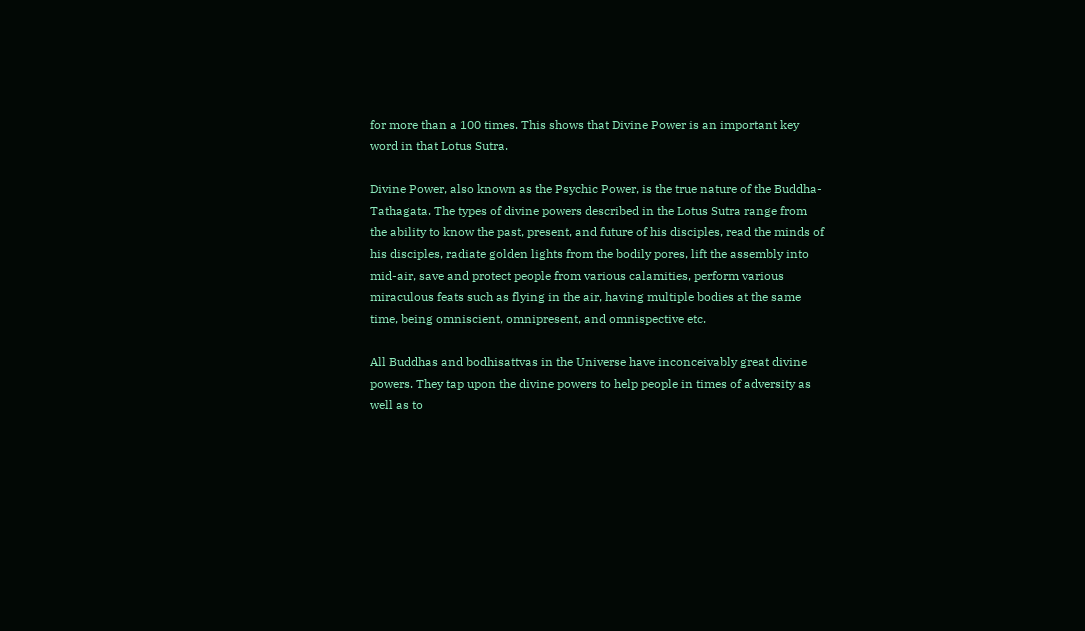for more than a 100 times. This shows that Divine Power is an important key word in that Lotus Sutra.

Divine Power, also known as the Psychic Power, is the true nature of the Buddha-Tathagata. The types of divine powers described in the Lotus Sutra range from the ability to know the past, present, and future of his disciples, read the minds of his disciples, radiate golden lights from the bodily pores, lift the assembly into mid-air, save and protect people from various calamities, perform various miraculous feats such as flying in the air, having multiple bodies at the same time, being omniscient, omnipresent, and omnispective etc.

All Buddhas and bodhisattvas in the Universe have inconceivably great divine powers. They tap upon the divine powers to help people in times of adversity as well as to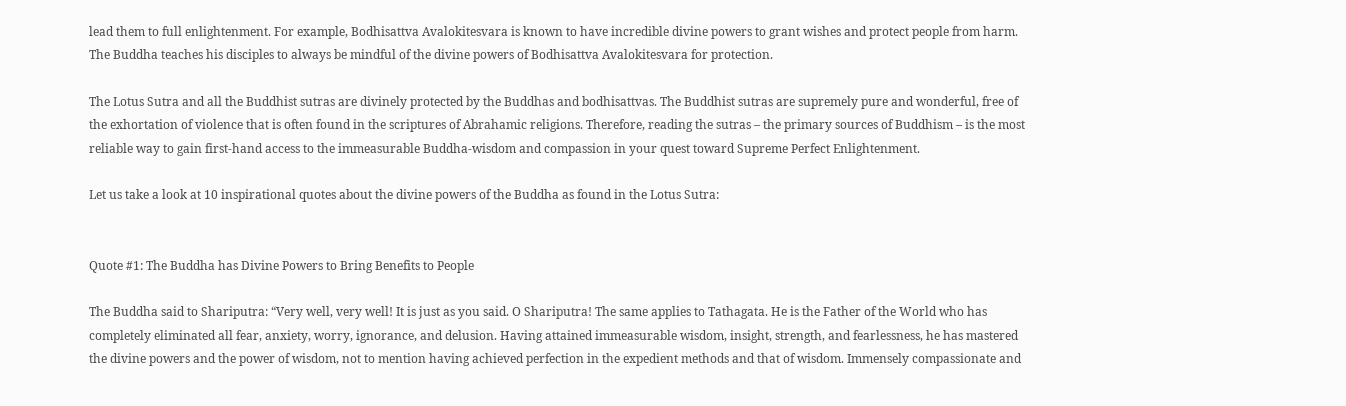lead them to full enlightenment. For example, Bodhisattva Avalokitesvara is known to have incredible divine powers to grant wishes and protect people from harm. The Buddha teaches his disciples to always be mindful of the divine powers of Bodhisattva Avalokitesvara for protection.

The Lotus Sutra and all the Buddhist sutras are divinely protected by the Buddhas and bodhisattvas. The Buddhist sutras are supremely pure and wonderful, free of the exhortation of violence that is often found in the scriptures of Abrahamic religions. Therefore, reading the sutras – the primary sources of Buddhism – is the most reliable way to gain first-hand access to the immeasurable Buddha-wisdom and compassion in your quest toward Supreme Perfect Enlightenment.

Let us take a look at 10 inspirational quotes about the divine powers of the Buddha as found in the Lotus Sutra:


Quote #1: The Buddha has Divine Powers to Bring Benefits to People

The Buddha said to Shariputra: “Very well, very well! It is just as you said. O Shariputra! The same applies to Tathagata. He is the Father of the World who has completely eliminated all fear, anxiety, worry, ignorance, and delusion. Having attained immeasurable wisdom, insight, strength, and fearlessness, he has mastered the divine powers and the power of wisdom, not to mention having achieved perfection in the expedient methods and that of wisdom. Immensely compassionate and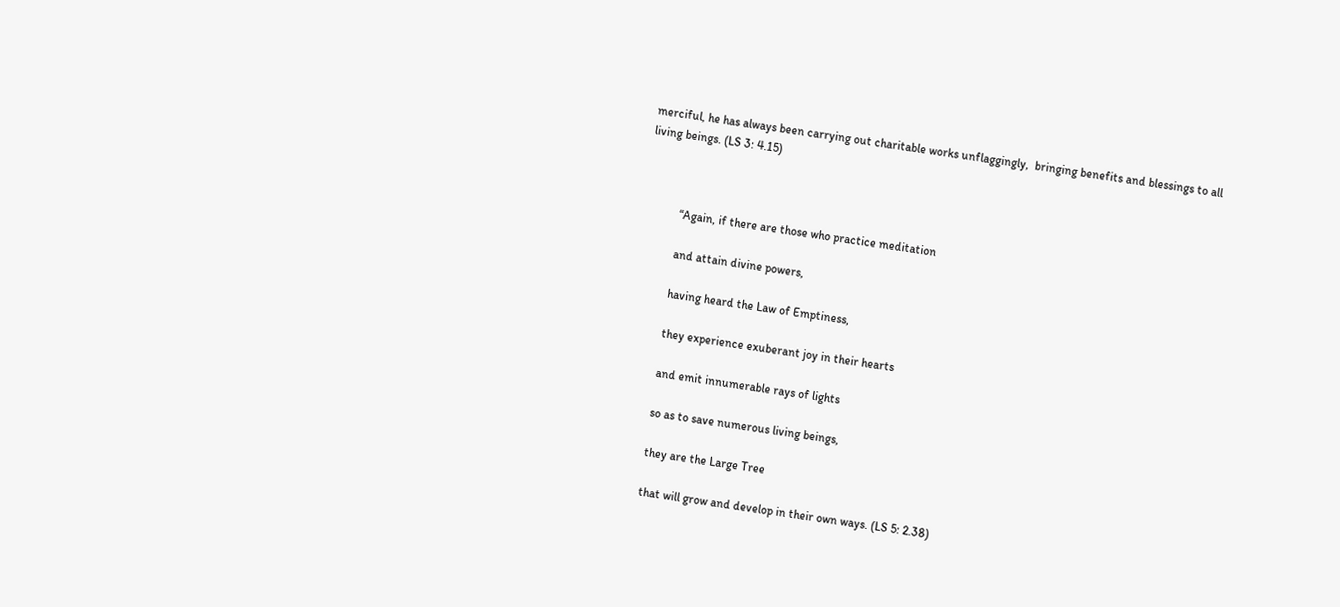merciful, he has always been carrying out charitable works unflaggingly,  bringing benefits and blessings to all living beings. (LS 3: 4.15)



            “Again, if there are those who practice meditation

            and attain divine powers,

            having heard the Law of Emptiness,

            they experience exuberant joy in their hearts

            and emit innumerable rays of lights

            so as to save numerous living beings,

            they are the Large Tree

            that will grow and develop in their own ways. (LS 5: 2.38)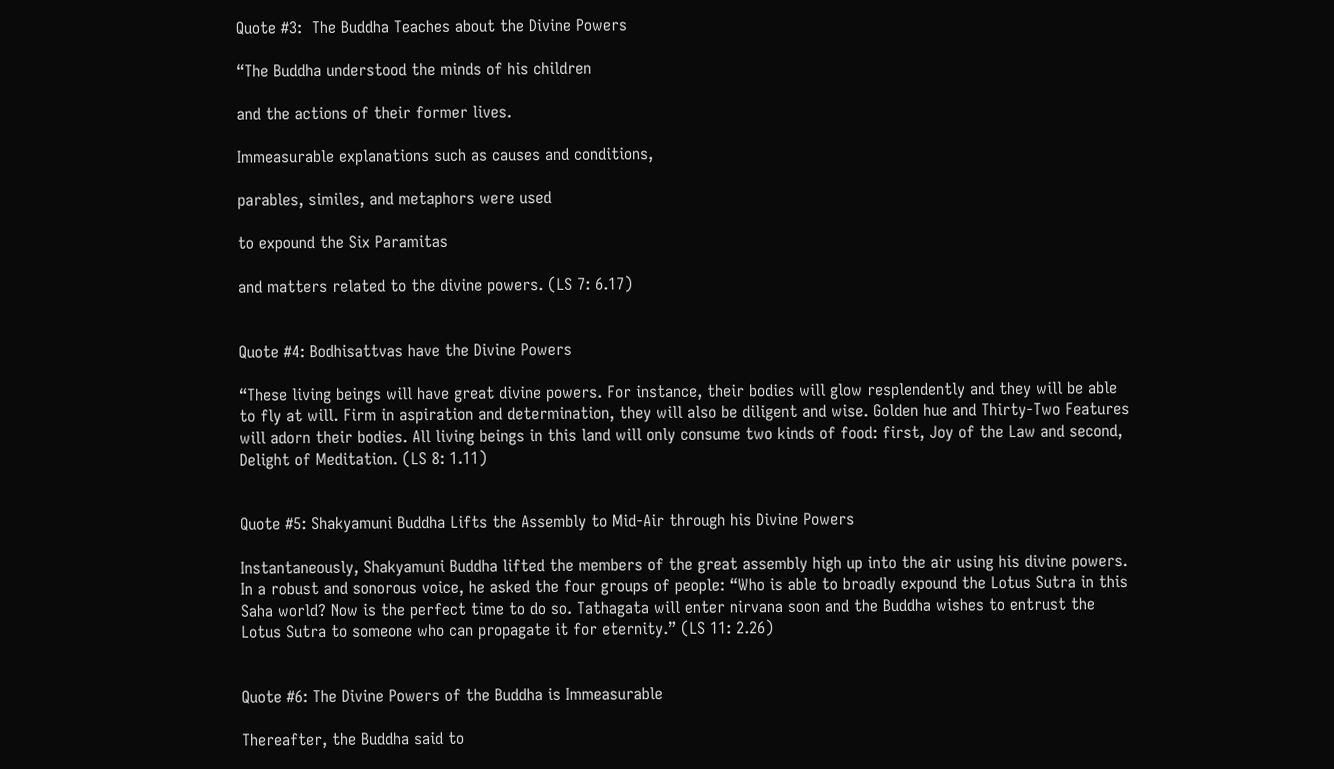Quote #3:  The Buddha Teaches about the Divine Powers

“The Buddha understood the minds of his children

and the actions of their former lives.

Immeasurable explanations such as causes and conditions,

parables, similes, and metaphors were used

to expound the Six Paramitas

and matters related to the divine powers. (LS 7: 6.17)


Quote #4: Bodhisattvas have the Divine Powers

“These living beings will have great divine powers. For instance, their bodies will glow resplendently and they will be able to fly at will. Firm in aspiration and determination, they will also be diligent and wise. Golden hue and Thirty-Two Features will adorn their bodies. All living beings in this land will only consume two kinds of food: first, Joy of the Law and second, Delight of Meditation. (LS 8: 1.11)


Quote #5: Shakyamuni Buddha Lifts the Assembly to Mid-Air through his Divine Powers

Instantaneously, Shakyamuni Buddha lifted the members of the great assembly high up into the air using his divine powers. In a robust and sonorous voice, he asked the four groups of people: “Who is able to broadly expound the Lotus Sutra in this Saha world? Now is the perfect time to do so. Tathagata will enter nirvana soon and the Buddha wishes to entrust the Lotus Sutra to someone who can propagate it for eternity.” (LS 11: 2.26)


Quote #6: The Divine Powers of the Buddha is Immeasurable

Thereafter, the Buddha said to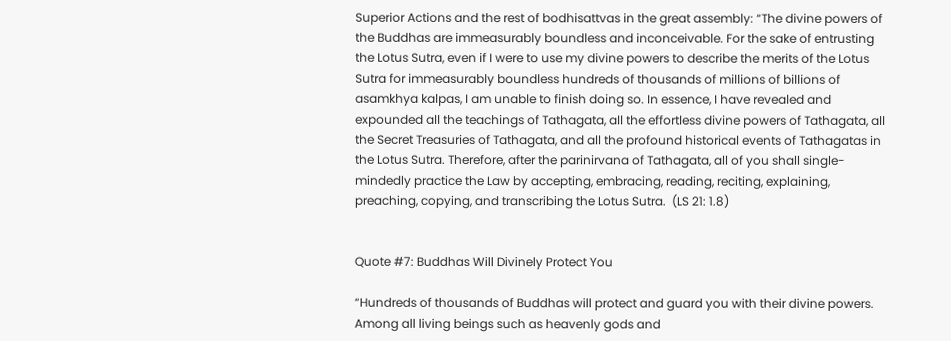Superior Actions and the rest of bodhisattvas in the great assembly: “The divine powers of the Buddhas are immeasurably boundless and inconceivable. For the sake of entrusting the Lotus Sutra, even if I were to use my divine powers to describe the merits of the Lotus Sutra for immeasurably boundless hundreds of thousands of millions of billions of asamkhya kalpas, I am unable to finish doing so. In essence, I have revealed and expounded all the teachings of Tathagata, all the effortless divine powers of Tathagata, all the Secret Treasuries of Tathagata, and all the profound historical events of Tathagatas in the Lotus Sutra. Therefore, after the parinirvana of Tathagata, all of you shall single-mindedly practice the Law by accepting, embracing, reading, reciting, explaining, preaching, copying, and transcribing the Lotus Sutra.  (LS 21: 1.8)


Quote #7: Buddhas Will Divinely Protect You

“Hundreds of thousands of Buddhas will protect and guard you with their divine powers. Among all living beings such as heavenly gods and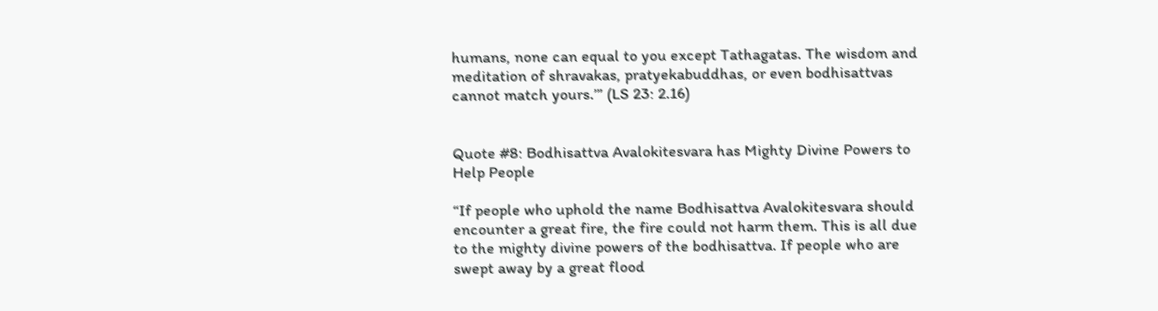humans, none can equal to you except Tathagatas. The wisdom and meditation of shravakas, pratyekabuddhas, or even bodhisattvas cannot match yours.’” (LS 23: 2.16)


Quote #8: Bodhisattva Avalokitesvara has Mighty Divine Powers to Help People

“If people who uphold the name Bodhisattva Avalokitesvara should encounter a great fire, the fire could not harm them. This is all due to the mighty divine powers of the bodhisattva. If people who are swept away by a great flood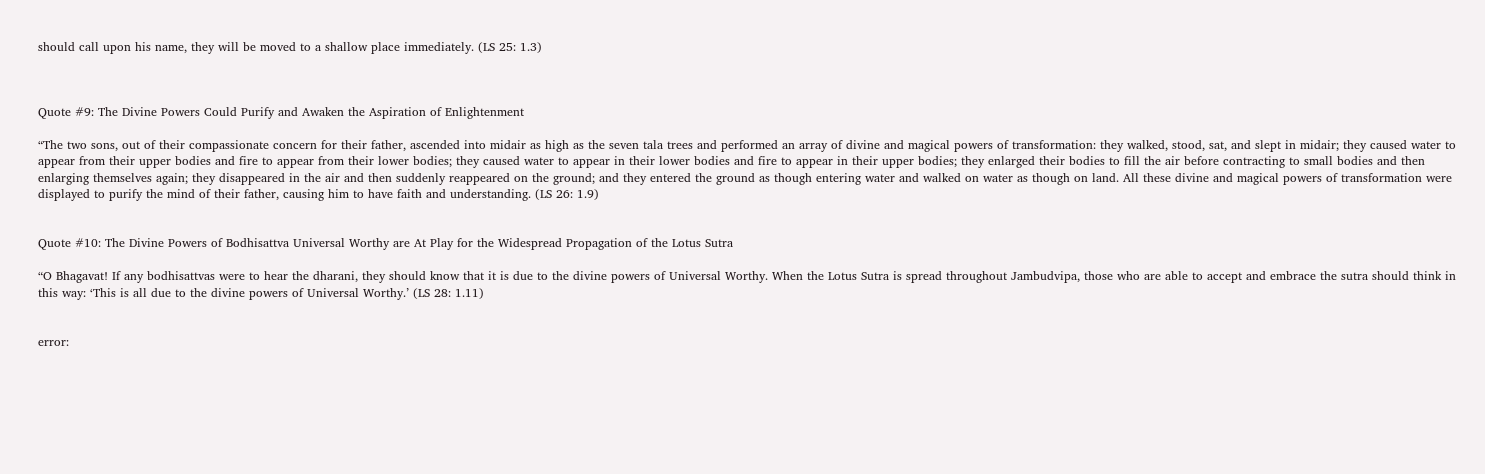should call upon his name, they will be moved to a shallow place immediately. (LS 25: 1.3)



Quote #9: The Divine Powers Could Purify and Awaken the Aspiration of Enlightenment

“The two sons, out of their compassionate concern for their father, ascended into midair as high as the seven tala trees and performed an array of divine and magical powers of transformation: they walked, stood, sat, and slept in midair; they caused water to appear from their upper bodies and fire to appear from their lower bodies; they caused water to appear in their lower bodies and fire to appear in their upper bodies; they enlarged their bodies to fill the air before contracting to small bodies and then enlarging themselves again; they disappeared in the air and then suddenly reappeared on the ground; and they entered the ground as though entering water and walked on water as though on land. All these divine and magical powers of transformation were displayed to purify the mind of their father, causing him to have faith and understanding. (LS 26: 1.9)


Quote #10: The Divine Powers of Bodhisattva Universal Worthy are At Play for the Widespread Propagation of the Lotus Sutra

“O Bhagavat! If any bodhisattvas were to hear the dharani, they should know that it is due to the divine powers of Universal Worthy. When the Lotus Sutra is spread throughout Jambudvipa, those who are able to accept and embrace the sutra should think in this way: ‘This is all due to the divine powers of Universal Worthy.’ (LS 28: 1.11)


error: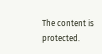The content is protected.